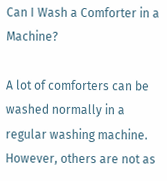Can I Wash a Comforter in a Machine?

A lot of comforters can be washed normally in a regular washing machine. However, others are not as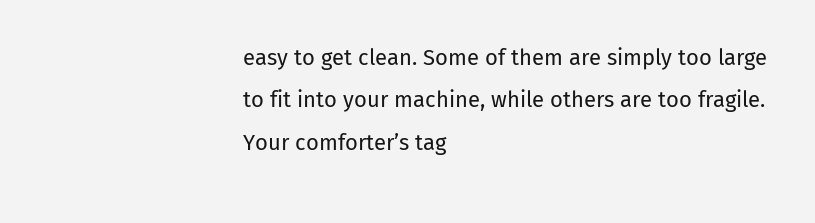easy to get clean. Some of them are simply too large to fit into your machine, while others are too fragile. Your comforter’s tag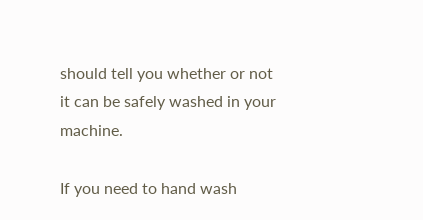should tell you whether or not it can be safely washed in your machine.

If you need to hand wash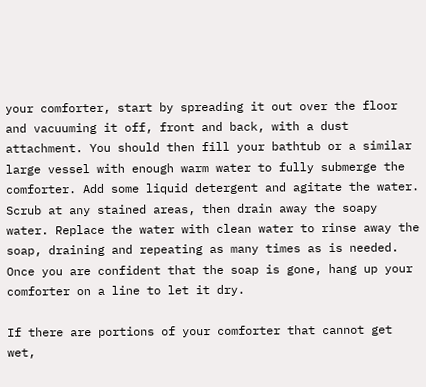your comforter, start by spreading it out over the floor and vacuuming it off, front and back, with a dust attachment. You should then fill your bathtub or a similar large vessel with enough warm water to fully submerge the comforter. Add some liquid detergent and agitate the water. Scrub at any stained areas, then drain away the soapy water. Replace the water with clean water to rinse away the soap, draining and repeating as many times as is needed. Once you are confident that the soap is gone, hang up your comforter on a line to let it dry.

If there are portions of your comforter that cannot get wet,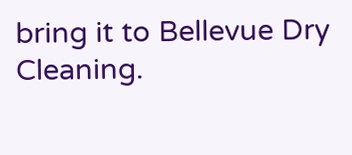bring it to Bellevue Dry Cleaning.